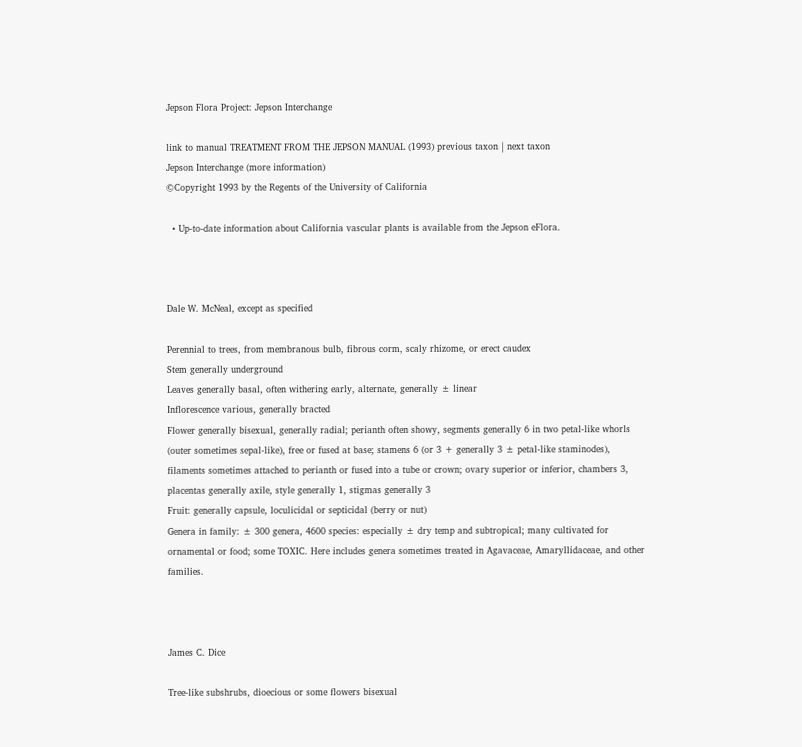Jepson Flora Project: Jepson Interchange

link to manual TREATMENT FROM THE JEPSON MANUAL (1993) previous taxon | next taxon
Jepson Interchange (more information)
©Copyright 1993 by the Regents of the University of California

  • Up-to-date information about California vascular plants is available from the Jepson eFlora.



Dale W. McNeal, except as specified

Perennial to trees, from membranous bulb, fibrous corm, scaly rhizome, or erect caudex
Stem generally underground
Leaves generally basal, often withering early, alternate, generally ± linear
Inflorescence various, generally bracted
Flower generally bisexual, generally radial; perianth often showy, segments generally 6 in two petal-like whorls (outer sometimes sepal-like), free or fused at base; stamens 6 (or 3 + generally 3 ± petal-like staminodes), filaments sometimes attached to perianth or fused into a tube or crown; ovary superior or inferior, chambers 3, placentas generally axile, style generally 1, stigmas generally 3
Fruit: generally capsule, loculicidal or septicidal (berry or nut)
Genera in family: ± 300 genera, 4600 species: especially ± dry temp and subtropical; many cultivated for ornamental or food; some TOXIC. Here includes genera sometimes treated in Agavaceae, Amaryllidaceae, and other families.



James C. Dice

Tree-like subshrubs, dioecious or some flowers bisexual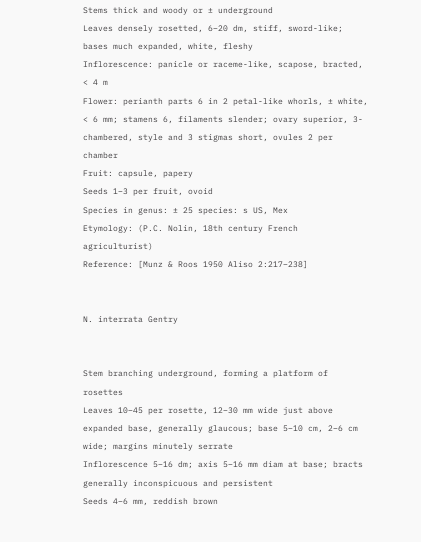Stems thick and woody or ± underground
Leaves densely rosetted, 6–20 dm, stiff, sword-like; bases much expanded, white, fleshy
Inflorescence: panicle or raceme-like, scapose, bracted, < 4 m
Flower: perianth parts 6 in 2 petal-like whorls, ± white, < 6 mm; stamens 6, filaments slender; ovary superior, 3-chambered, style and 3 stigmas short, ovules 2 per chamber
Fruit: capsule, papery
Seeds 1–3 per fruit, ovoid
Species in genus: ± 25 species: s US, Mex
Etymology: (P.C. Nolin, 18th century French agriculturist)
Reference: [Munz & Roos 1950 Aliso 2:217–238]


N. interrata Gentry


Stem branching underground, forming a platform of rosettes
Leaves 10–45 per rosette, 12–30 mm wide just above expanded base, generally glaucous; base 5–10 cm, 2–6 cm wide; margins minutely serrate
Inflorescence 5–16 dm; axis 5–16 mm diam at base; bracts generally inconspicuous and persistent
Seeds 4–6 mm, reddish brown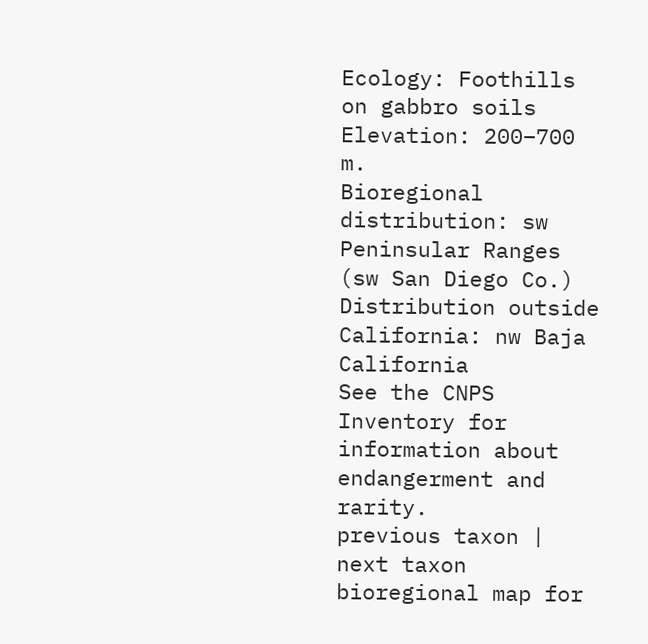Ecology: Foothills on gabbro soils
Elevation: 200–700 m.
Bioregional distribution: sw Peninsular Ranges (sw San Diego Co.)
Distribution outside California: nw Baja California
See the CNPS Inventory for information about endangerment and rarity.
previous taxon | next taxon
bioregional map for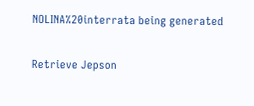NOLINA%20interrata being generated

Retrieve Jepson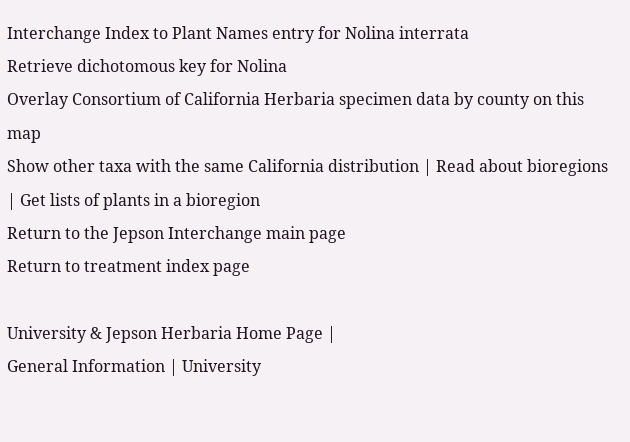Interchange Index to Plant Names entry for Nolina interrata
Retrieve dichotomous key for Nolina
Overlay Consortium of California Herbaria specimen data by county on this map
Show other taxa with the same California distribution | Read about bioregions | Get lists of plants in a bioregion
Return to the Jepson Interchange main page
Return to treatment index page

University & Jepson Herbaria Home Page |
General Information | University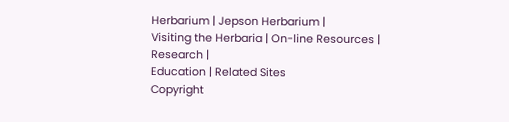Herbarium | Jepson Herbarium |
Visiting the Herbaria | On-line Resources | Research |
Education | Related Sites
Copyright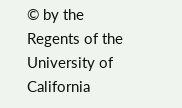© by the Regents of the University of California